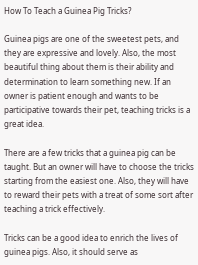How To Teach a Guinea Pig Tricks?

Guinea pigs are one of the sweetest pets, and they are expressive and lovely. Also, the most beautiful thing about them is their ability and determination to learn something new. If an owner is patient enough and wants to be participative towards their pet, teaching tricks is a great idea.

There are a few tricks that a guinea pig can be taught. But an owner will have to choose the tricks starting from the easiest one. Also, they will have to reward their pets with a treat of some sort after teaching a trick effectively.

Tricks can be a good idea to enrich the lives of guinea pigs. Also, it should serve as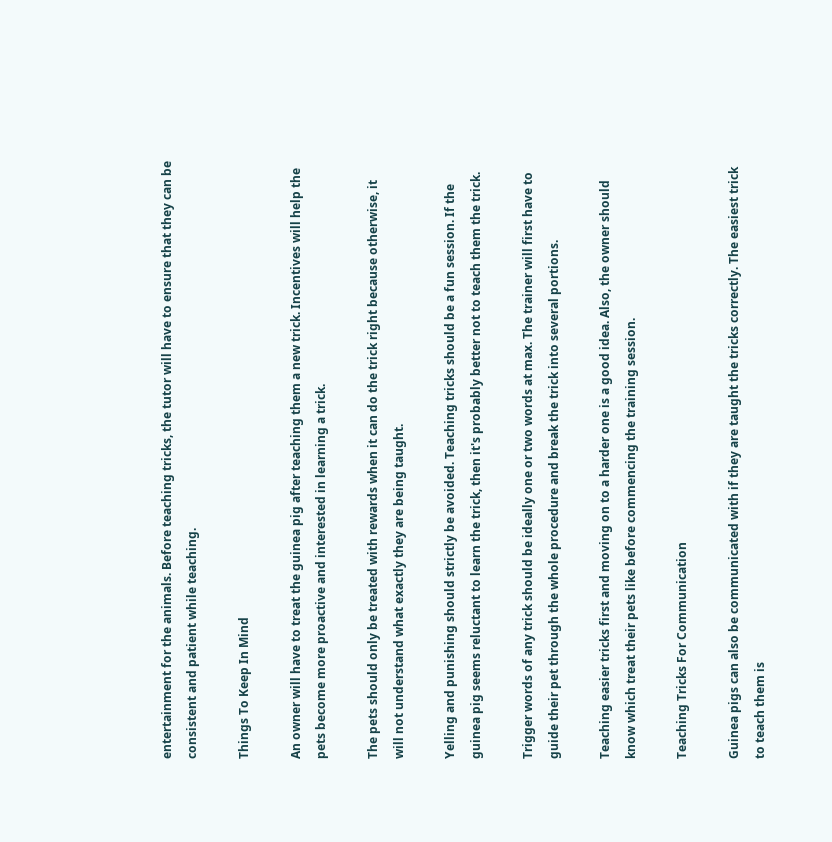entertainment for the animals. Before teaching tricks, the tutor will have to ensure that they can be consistent and patient while teaching.

Things To Keep In Mind

An owner will have to treat the guinea pig after teaching them a new trick. Incentives will help the pets become more proactive and interested in learning a trick.

The pets should only be treated with rewards when it can do the trick right because otherwise, it will not understand what exactly they are being taught.

Yelling and punishing should strictly be avoided. Teaching tricks should be a fun session. If the guinea pig seems reluctant to learn the trick, then it's probably better not to teach them the trick.

Trigger words of any trick should be ideally one or two words at max. The trainer will first have to guide their pet through the whole procedure and break the trick into several portions.

Teaching easier tricks first and moving on to a harder one is a good idea. Also, the owner should know which treat their pets like before commencing the training session.

Teaching Tricks For Communication

Guinea pigs can also be communicated with if they are taught the tricks correctly. The easiest trick to teach them is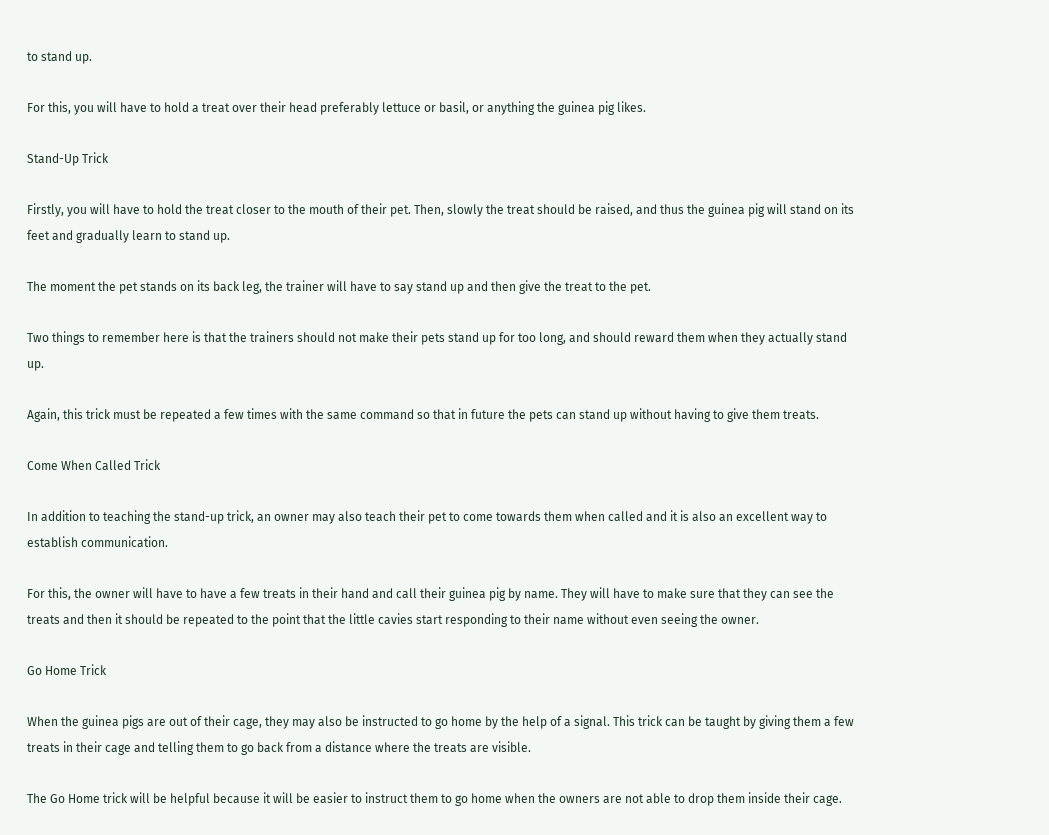to stand up.

For this, you will have to hold a treat over their head preferably lettuce or basil, or anything the guinea pig likes.

Stand-Up Trick

Firstly, you will have to hold the treat closer to the mouth of their pet. Then, slowly the treat should be raised, and thus the guinea pig will stand on its feet and gradually learn to stand up.

The moment the pet stands on its back leg, the trainer will have to say stand up and then give the treat to the pet.

Two things to remember here is that the trainers should not make their pets stand up for too long, and should reward them when they actually stand up.

Again, this trick must be repeated a few times with the same command so that in future the pets can stand up without having to give them treats.

Come When Called Trick

In addition to teaching the stand-up trick, an owner may also teach their pet to come towards them when called and it is also an excellent way to establish communication.

For this, the owner will have to have a few treats in their hand and call their guinea pig by name. They will have to make sure that they can see the treats and then it should be repeated to the point that the little cavies start responding to their name without even seeing the owner.

Go Home Trick

When the guinea pigs are out of their cage, they may also be instructed to go home by the help of a signal. This trick can be taught by giving them a few treats in their cage and telling them to go back from a distance where the treats are visible.

The Go Home trick will be helpful because it will be easier to instruct them to go home when the owners are not able to drop them inside their cage.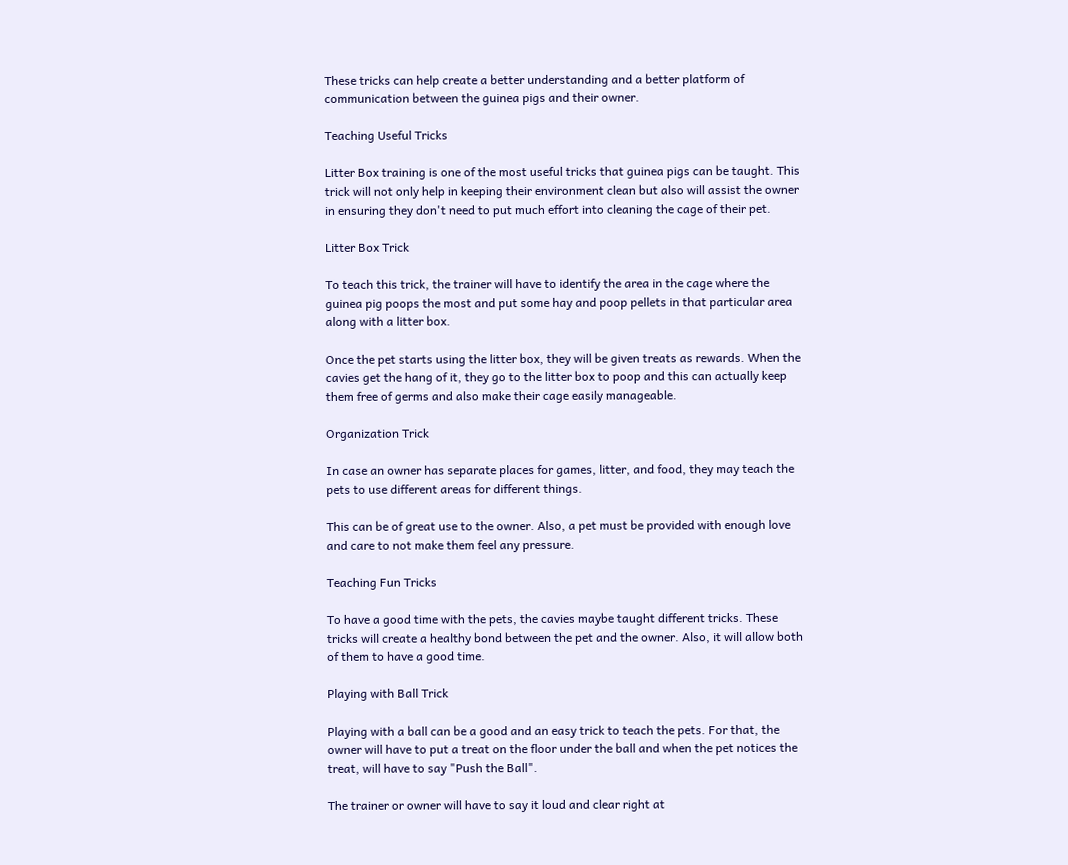These tricks can help create a better understanding and a better platform of communication between the guinea pigs and their owner.

Teaching Useful Tricks

Litter Box training is one of the most useful tricks that guinea pigs can be taught. This trick will not only help in keeping their environment clean but also will assist the owner in ensuring they don't need to put much effort into cleaning the cage of their pet.

Litter Box Trick

To teach this trick, the trainer will have to identify the area in the cage where the guinea pig poops the most and put some hay and poop pellets in that particular area along with a litter box.

Once the pet starts using the litter box, they will be given treats as rewards. When the cavies get the hang of it, they go to the litter box to poop and this can actually keep them free of germs and also make their cage easily manageable.

Organization Trick

In case an owner has separate places for games, litter, and food, they may teach the pets to use different areas for different things.

This can be of great use to the owner. Also, a pet must be provided with enough love and care to not make them feel any pressure.

Teaching Fun Tricks

To have a good time with the pets, the cavies maybe taught different tricks. These tricks will create a healthy bond between the pet and the owner. Also, it will allow both of them to have a good time.

Playing with Ball Trick

Playing with a ball can be a good and an easy trick to teach the pets. For that, the owner will have to put a treat on the floor under the ball and when the pet notices the treat, will have to say "Push the Ball".

The trainer or owner will have to say it loud and clear right at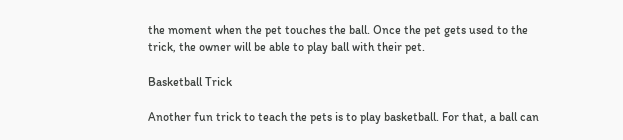the moment when the pet touches the ball. Once the pet gets used to the trick, the owner will be able to play ball with their pet.

Basketball Trick

Another fun trick to teach the pets is to play basketball. For that, a ball can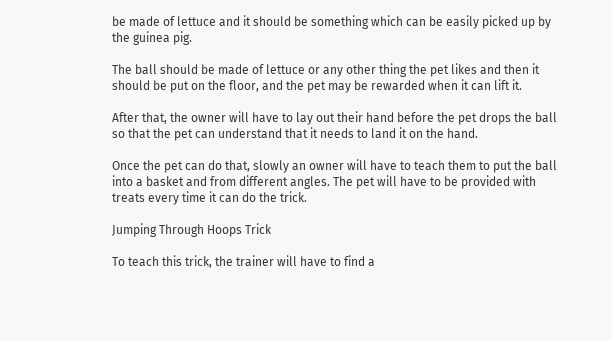be made of lettuce and it should be something which can be easily picked up by the guinea pig.

The ball should be made of lettuce or any other thing the pet likes and then it should be put on the floor, and the pet may be rewarded when it can lift it.

After that, the owner will have to lay out their hand before the pet drops the ball so that the pet can understand that it needs to land it on the hand.

Once the pet can do that, slowly an owner will have to teach them to put the ball into a basket and from different angles. The pet will have to be provided with treats every time it can do the trick.

Jumping Through Hoops Trick

To teach this trick, the trainer will have to find a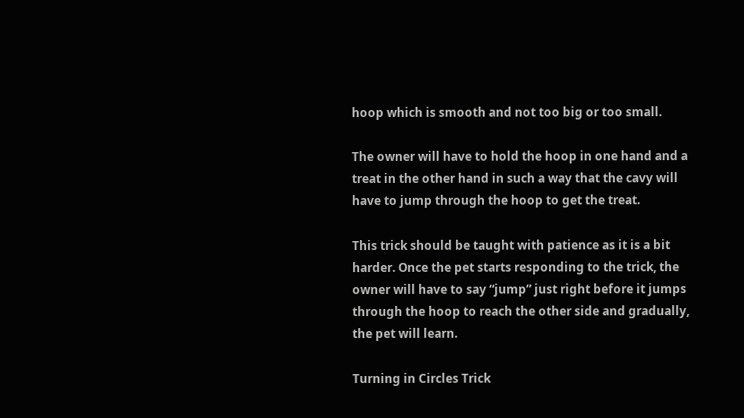hoop which is smooth and not too big or too small.

The owner will have to hold the hoop in one hand and a treat in the other hand in such a way that the cavy will have to jump through the hoop to get the treat.

This trick should be taught with patience as it is a bit harder. Once the pet starts responding to the trick, the owner will have to say “jump” just right before it jumps through the hoop to reach the other side and gradually, the pet will learn.

Turning in Circles Trick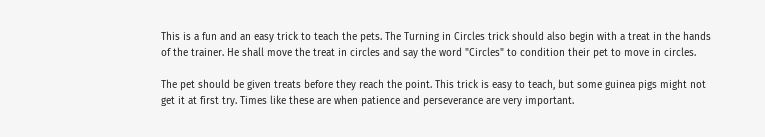This is a fun and an easy trick to teach the pets. The Turning in Circles trick should also begin with a treat in the hands of the trainer. He shall move the treat in circles and say the word "Circles" to condition their pet to move in circles.

The pet should be given treats before they reach the point. This trick is easy to teach, but some guinea pigs might not get it at first try. Times like these are when patience and perseverance are very important.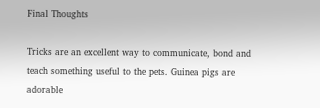Final Thoughts

Tricks are an excellent way to communicate, bond and teach something useful to the pets. Guinea pigs are adorable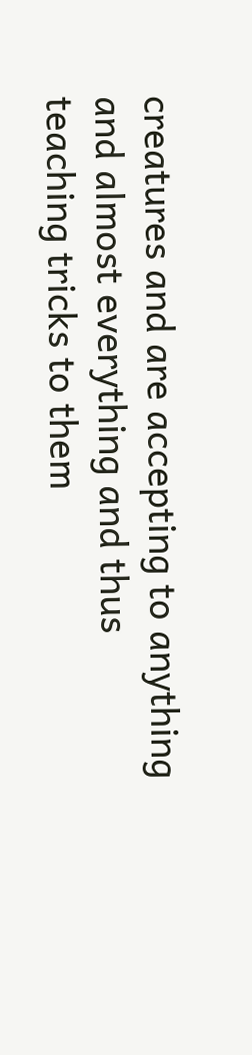creatures and are accepting to anything and almost everything and thus teaching tricks to them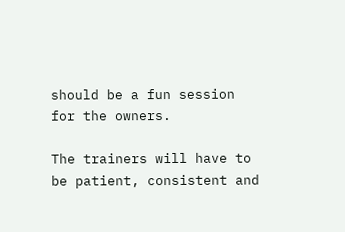should be a fun session for the owners.

The trainers will have to be patient, consistent and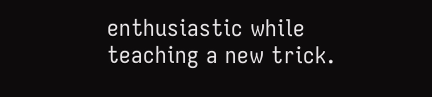enthusiastic while teaching a new trick.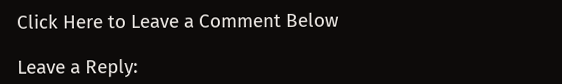Click Here to Leave a Comment Below

Leave a Reply: